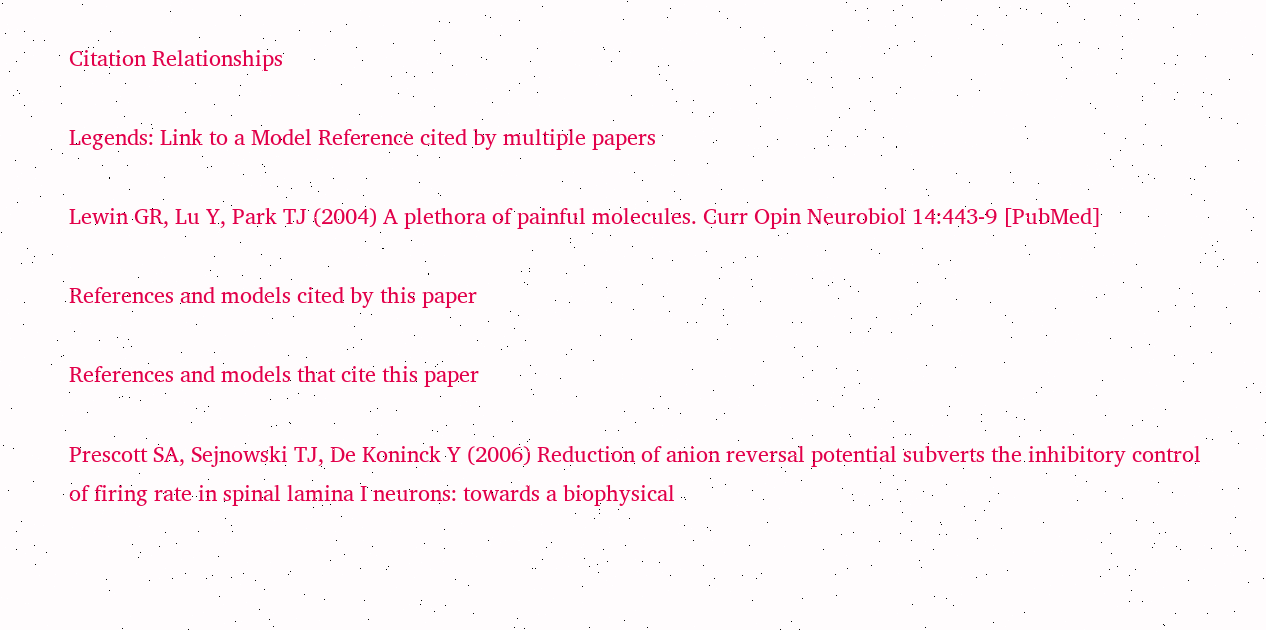Citation Relationships

Legends: Link to a Model Reference cited by multiple papers

Lewin GR, Lu Y, Park TJ (2004) A plethora of painful molecules. Curr Opin Neurobiol 14:443-9 [PubMed]

References and models cited by this paper

References and models that cite this paper

Prescott SA, Sejnowski TJ, De Koninck Y (2006) Reduction of anion reversal potential subverts the inhibitory control of firing rate in spinal lamina I neurons: towards a biophysical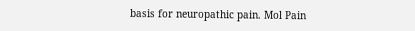basis for neuropathic pain. Mol Pain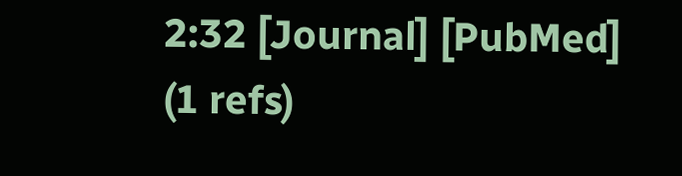2:32 [Journal] [PubMed]
(1 refs)